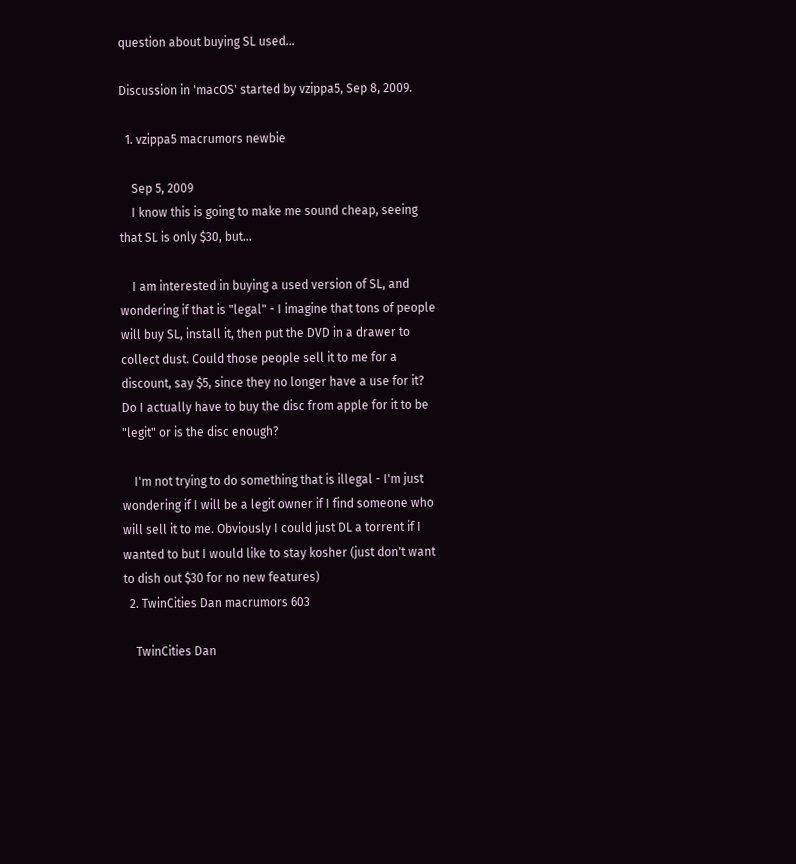question about buying SL used...

Discussion in 'macOS' started by vzippa5, Sep 8, 2009.

  1. vzippa5 macrumors newbie

    Sep 5, 2009
    I know this is going to make me sound cheap, seeing that SL is only $30, but...

    I am interested in buying a used version of SL, and wondering if that is "legal" - I imagine that tons of people will buy SL, install it, then put the DVD in a drawer to collect dust. Could those people sell it to me for a discount, say $5, since they no longer have a use for it? Do I actually have to buy the disc from apple for it to be "legit" or is the disc enough?

    I'm not trying to do something that is illegal - I'm just wondering if I will be a legit owner if I find someone who will sell it to me. Obviously I could just DL a torrent if I wanted to but I would like to stay kosher (just don't want to dish out $30 for no new features)
  2. TwinCities Dan macrumors 603

    TwinCities Dan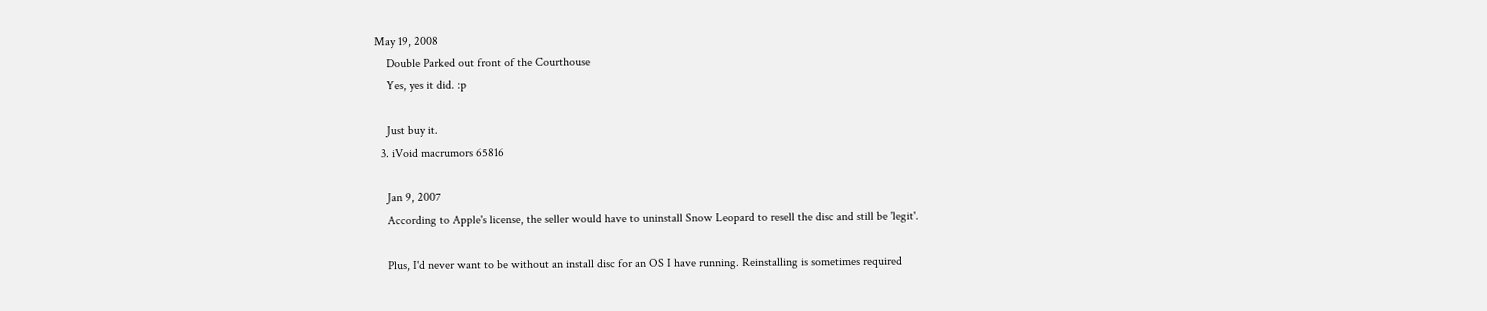May 19, 2008
    Double Parked out front of the Courthouse
    Yes, yes it did. :p

    Just buy it.
  3. iVoid macrumors 65816

    Jan 9, 2007
    According to Apple's license, the seller would have to uninstall Snow Leopard to resell the disc and still be 'legit'.

    Plus, I'd never want to be without an install disc for an OS I have running. Reinstalling is sometimes required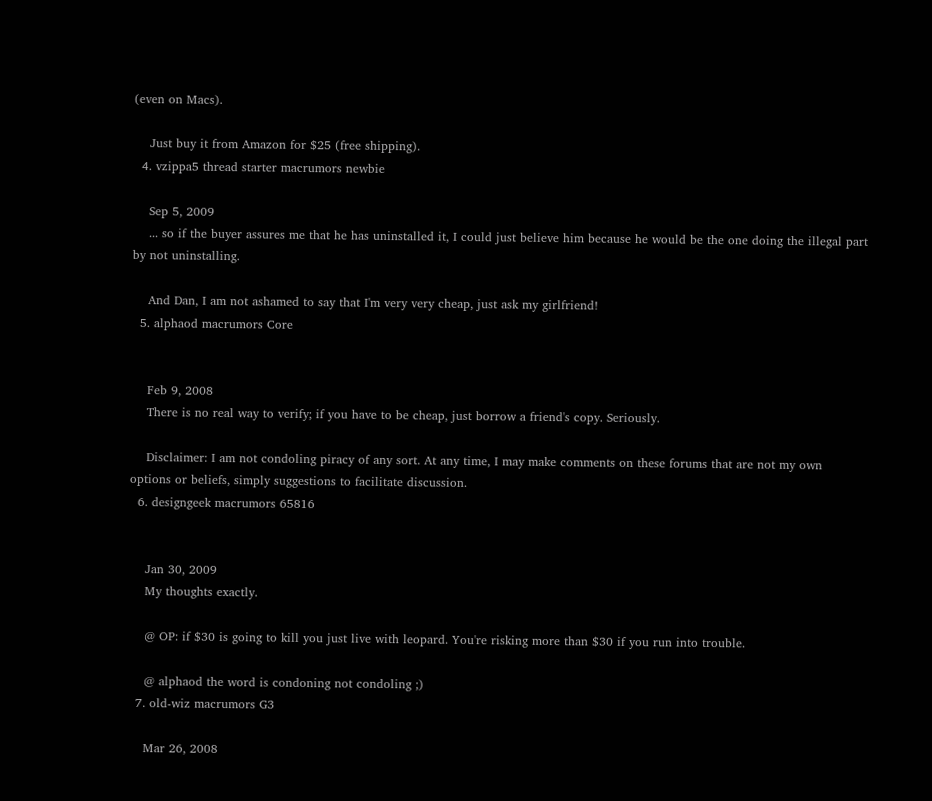(even on Macs).

    Just buy it from Amazon for $25 (free shipping).
  4. vzippa5 thread starter macrumors newbie

    Sep 5, 2009
    ... so if the buyer assures me that he has uninstalled it, I could just believe him because he would be the one doing the illegal part by not uninstalling.

    And Dan, I am not ashamed to say that I'm very very cheap, just ask my girlfriend!
  5. alphaod macrumors Core


    Feb 9, 2008
    There is no real way to verify; if you have to be cheap, just borrow a friend's copy. Seriously.

    Disclaimer: I am not condoling piracy of any sort. At any time, I may make comments on these forums that are not my own options or beliefs, simply suggestions to facilitate discussion.
  6. designgeek macrumors 65816


    Jan 30, 2009
    My thoughts exactly.

    @ OP: if $30 is going to kill you just live with leopard. You're risking more than $30 if you run into trouble.

    @ alphaod the word is condoning not condoling ;)
  7. old-wiz macrumors G3

    Mar 26, 2008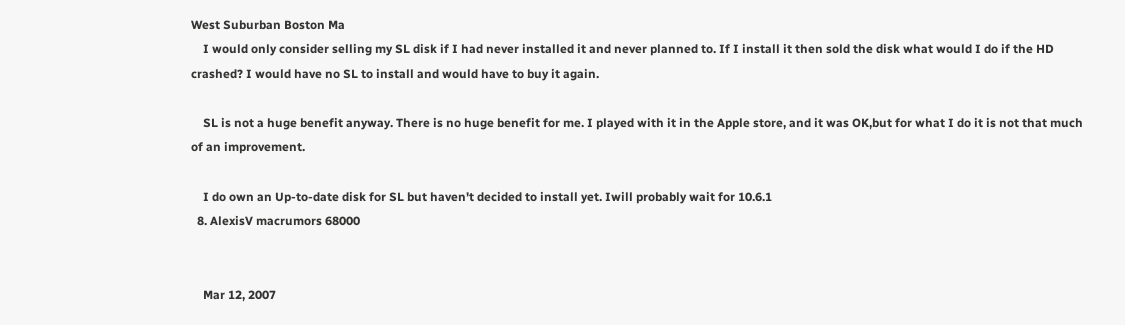West Suburban Boston Ma
    I would only consider selling my SL disk if I had never installed it and never planned to. If I install it then sold the disk what would I do if the HD crashed? I would have no SL to install and would have to buy it again.

    SL is not a huge benefit anyway. There is no huge benefit for me. I played with it in the Apple store, and it was OK,but for what I do it is not that much of an improvement.

    I do own an Up-to-date disk for SL but haven't decided to install yet. Iwill probably wait for 10.6.1
  8. AlexisV macrumors 68000


    Mar 12, 2007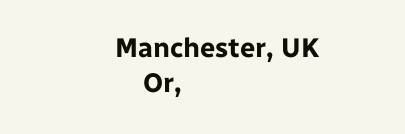Manchester, UK
    Or,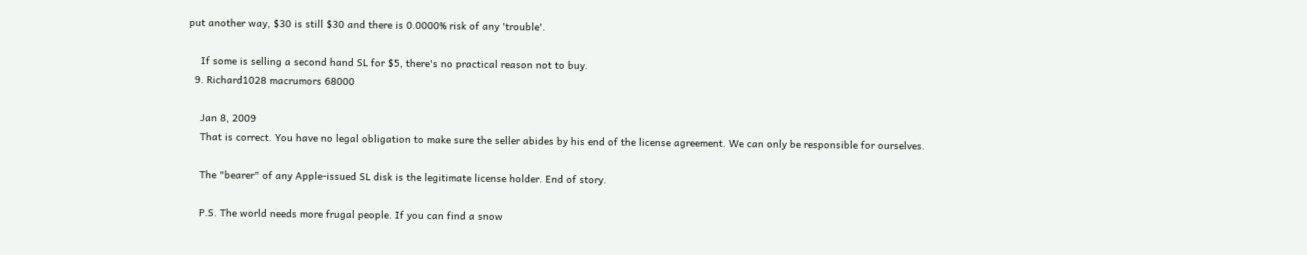put another way, $30 is still $30 and there is 0.0000% risk of any 'trouble'.

    If some is selling a second hand SL for $5, there's no practical reason not to buy.
  9. Richard1028 macrumors 68000

    Jan 8, 2009
    That is correct. You have no legal obligation to make sure the seller abides by his end of the license agreement. We can only be responsible for ourselves.

    The "bearer" of any Apple-issued SL disk is the legitimate license holder. End of story.

    P.S. The world needs more frugal people. If you can find a snow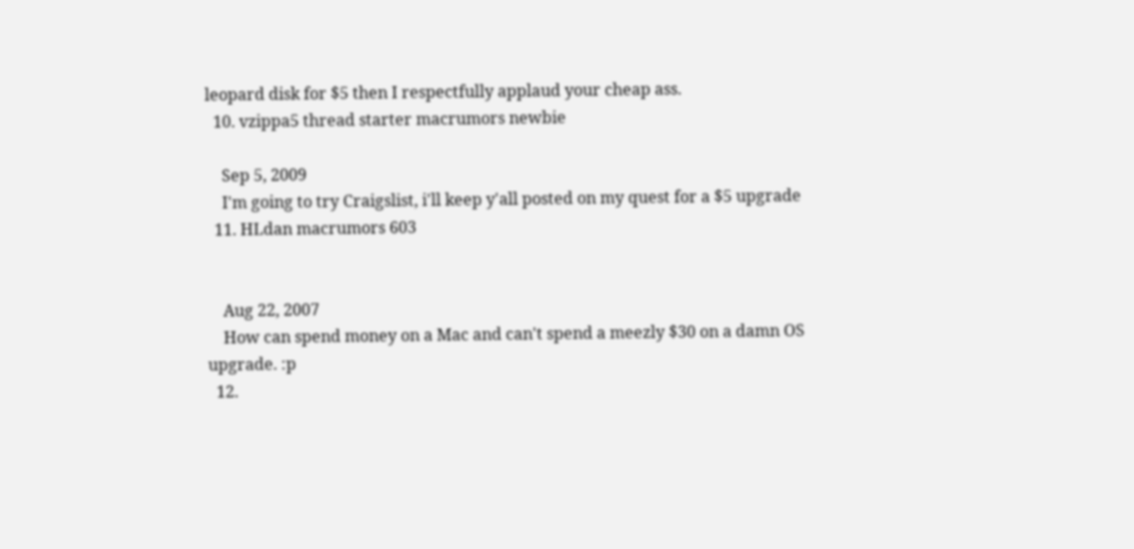leopard disk for $5 then I respectfully applaud your cheap ass.
  10. vzippa5 thread starter macrumors newbie

    Sep 5, 2009
    I'm going to try Craigslist, i'll keep y'all posted on my quest for a $5 upgrade
  11. HLdan macrumors 603


    Aug 22, 2007
    How can spend money on a Mac and can't spend a meezly $30 on a damn OS upgrade. :p
  12.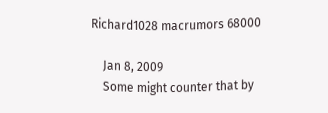Richard1028 macrumors 68000

    Jan 8, 2009
    Some might counter that by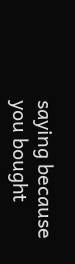saying because you bought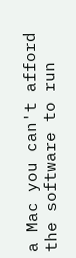a Mac you can't afford the software to run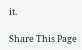it.

Share This Page